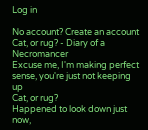Log in

No account? Create an account
Cat, or rug? - Diary of a Necromancer
Excuse me, I'm making perfect sense, you're just not keeping up
Cat, or rug?
Happened to look down just now,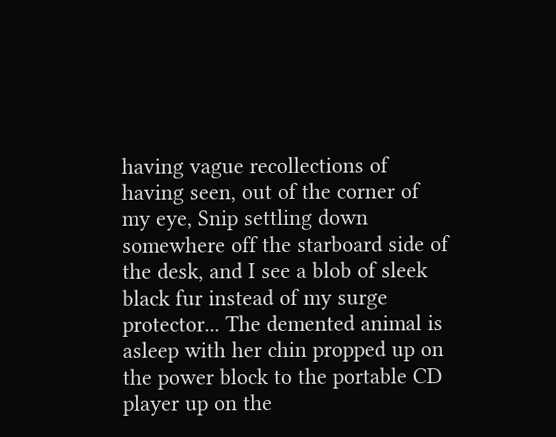having vague recollections of having seen, out of the corner of my eye, Snip settling down somewhere off the starboard side of the desk, and I see a blob of sleek black fur instead of my surge protector... The demented animal is asleep with her chin propped up on the power block to the portable CD player up on the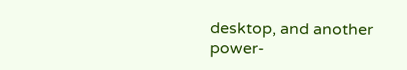desktop, and another power-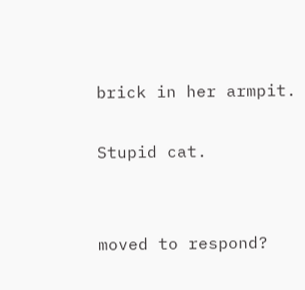brick in her armpit.

Stupid cat.


moved to respond?